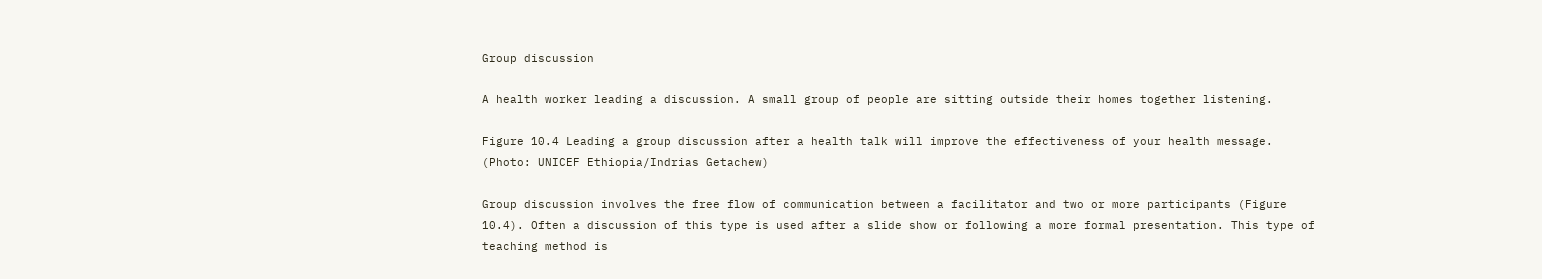Group discussion

A health worker leading a discussion. A small group of people are sitting outside their homes together listening.

Figure 10.4 Leading a group discussion after a health talk will improve the effectiveness of your health message. (Photo: UNICEF Ethiopia/Indrias Getachew)

Group discussion involves the free flow of communication between a facilitator and two or more participants (Figure 10.4). Often a discussion of this type is used after a slide show or following a more formal presentation. This type of teaching method is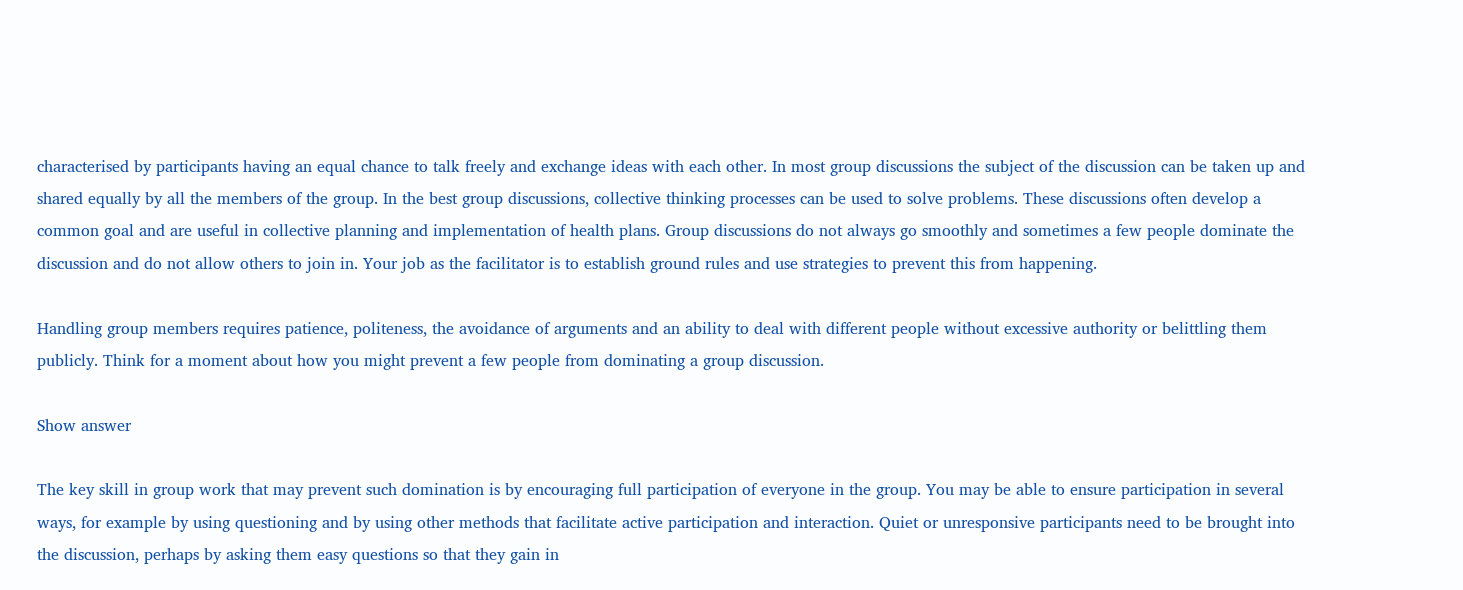characterised by participants having an equal chance to talk freely and exchange ideas with each other. In most group discussions the subject of the discussion can be taken up and shared equally by all the members of the group. In the best group discussions, collective thinking processes can be used to solve problems. These discussions often develop a common goal and are useful in collective planning and implementation of health plans. Group discussions do not always go smoothly and sometimes a few people dominate the discussion and do not allow others to join in. Your job as the facilitator is to establish ground rules and use strategies to prevent this from happening.

Handling group members requires patience, politeness, the avoidance of arguments and an ability to deal with different people without excessive authority or belittling them publicly. Think for a moment about how you might prevent a few people from dominating a group discussion.

Show answer

The key skill in group work that may prevent such domination is by encouraging full participation of everyone in the group. You may be able to ensure participation in several ways, for example by using questioning and by using other methods that facilitate active participation and interaction. Quiet or unresponsive participants need to be brought into the discussion, perhaps by asking them easy questions so that they gain in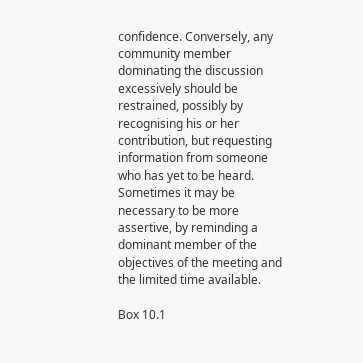confidence. Conversely, any community member dominating the discussion excessively should be restrained, possibly by recognising his or her contribution, but requesting information from someone who has yet to be heard. Sometimes it may be necessary to be more assertive, by reminding a dominant member of the objectives of the meeting and the limited time available.

Box 10.1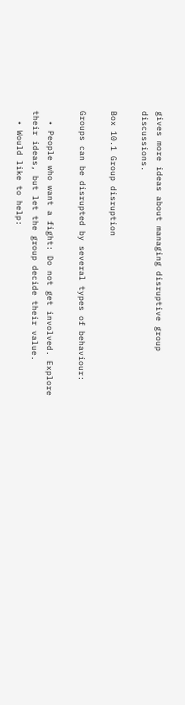gives more ideas about managing disruptive group discussions.

Box 10.1 Group disruption

Groups can be disrupted by several types of behaviour:

  • People who want a fight: Do not get involved. Explore their ideas, but let the group decide their value.
  • Would like to help: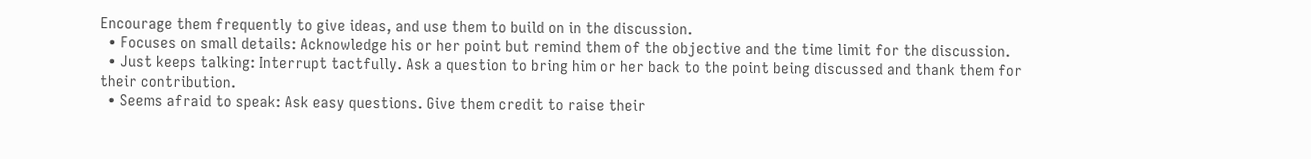Encourage them frequently to give ideas, and use them to build on in the discussion.
  • Focuses on small details: Acknowledge his or her point but remind them of the objective and the time limit for the discussion.
  • Just keeps talking: Interrupt tactfully. Ask a question to bring him or her back to the point being discussed and thank them for their contribution.
  • Seems afraid to speak: Ask easy questions. Give them credit to raise their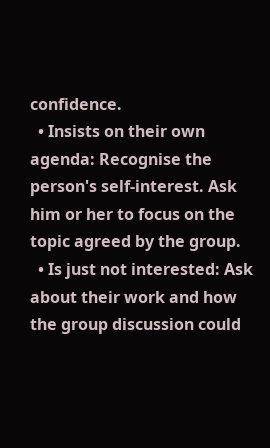confidence.
  • Insists on their own agenda: Recognise the person's self-interest. Ask him or her to focus on the topic agreed by the group.
  • Is just not interested: Ask about their work and how the group discussion could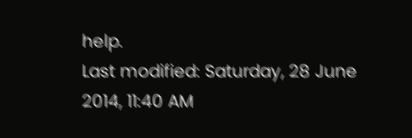help.
Last modified: Saturday, 28 June 2014, 11:40 AM